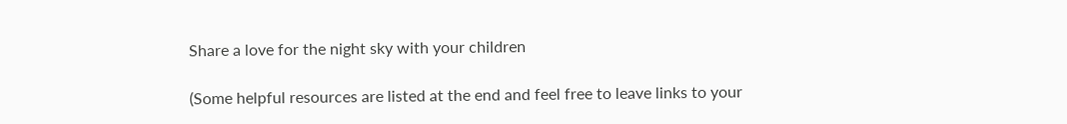Share a love for the night sky with your children

(Some helpful resources are listed at the end and feel free to leave links to your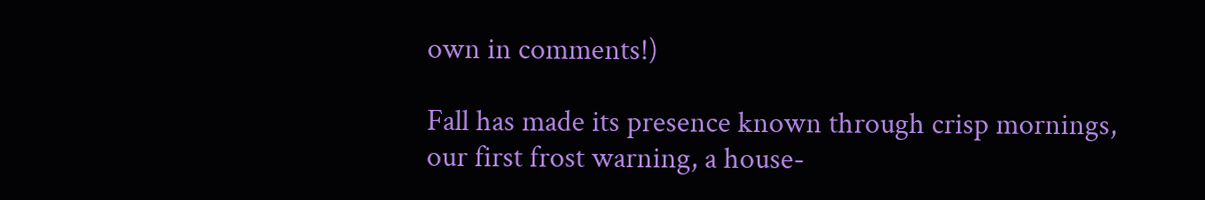own in comments!)

Fall has made its presence known through crisp mornings, our first frost warning, a house-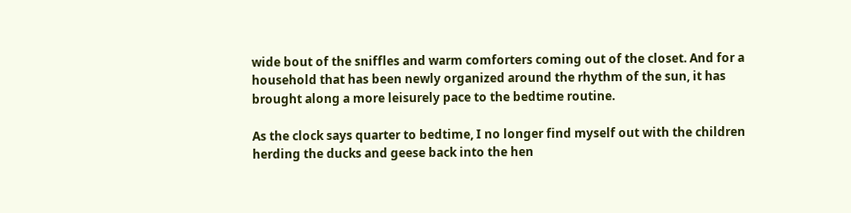wide bout of the sniffles and warm comforters coming out of the closet. And for a household that has been newly organized around the rhythm of the sun, it has brought along a more leisurely pace to the bedtime routine.

As the clock says quarter to bedtime, I no longer find myself out with the children herding the ducks and geese back into the hen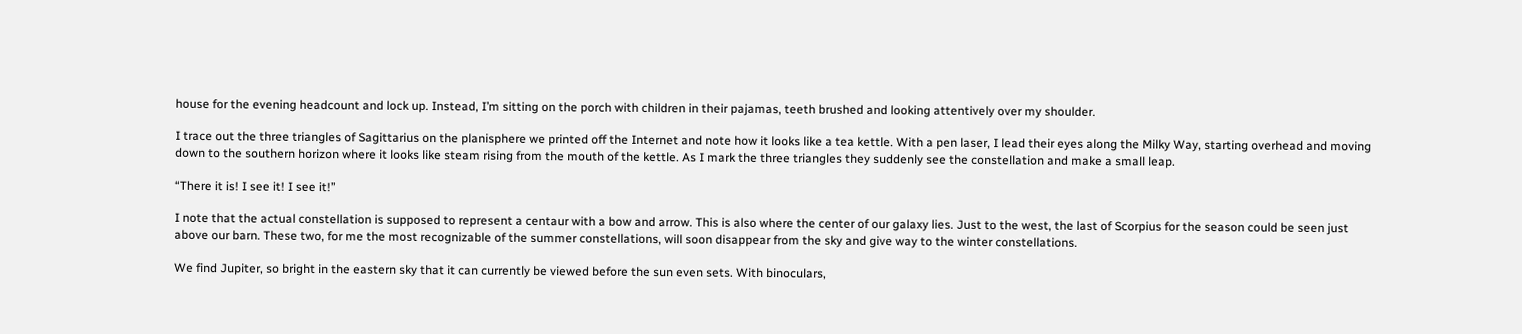house for the evening headcount and lock up. Instead, I’m sitting on the porch with children in their pajamas, teeth brushed and looking attentively over my shoulder.

I trace out the three triangles of Sagittarius on the planisphere we printed off the Internet and note how it looks like a tea kettle. With a pen laser, I lead their eyes along the Milky Way, starting overhead and moving down to the southern horizon where it looks like steam rising from the mouth of the kettle. As I mark the three triangles they suddenly see the constellation and make a small leap.

“There it is! I see it! I see it!”

I note that the actual constellation is supposed to represent a centaur with a bow and arrow. This is also where the center of our galaxy lies. Just to the west, the last of Scorpius for the season could be seen just above our barn. These two, for me the most recognizable of the summer constellations, will soon disappear from the sky and give way to the winter constellations.

We find Jupiter, so bright in the eastern sky that it can currently be viewed before the sun even sets. With binoculars,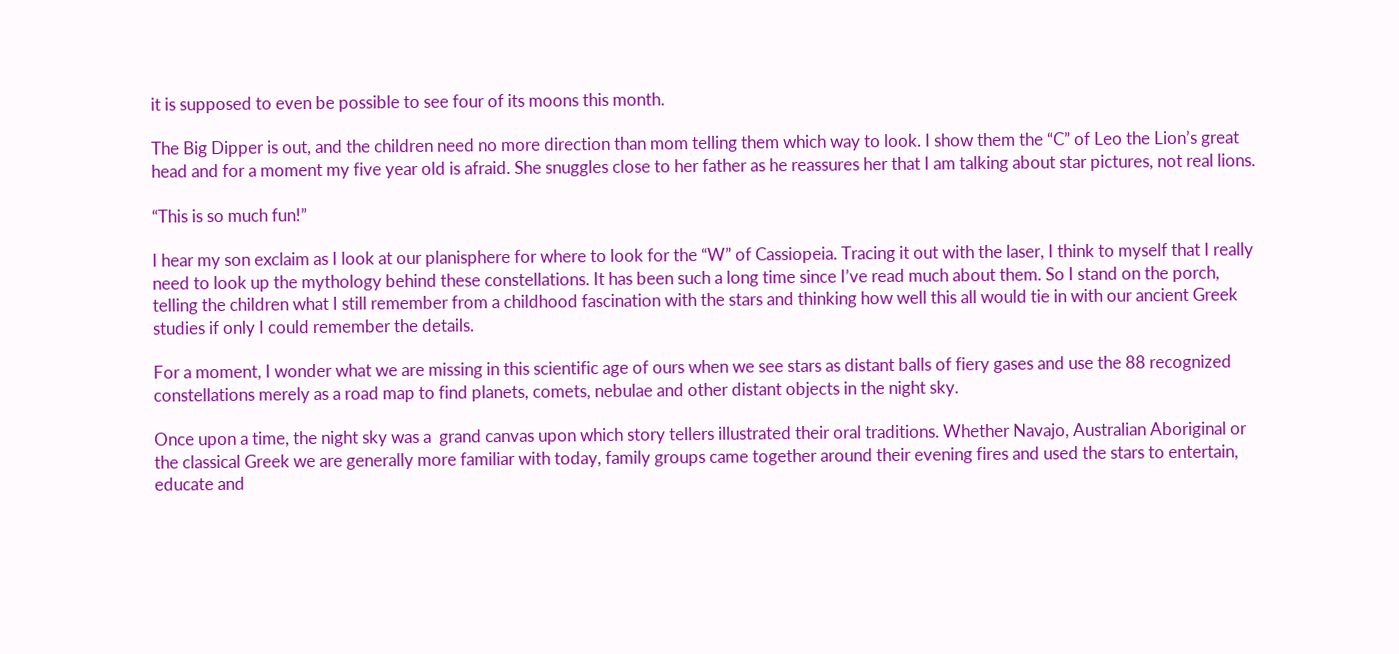it is supposed to even be possible to see four of its moons this month.

The Big Dipper is out, and the children need no more direction than mom telling them which way to look. I show them the “C” of Leo the Lion’s great head and for a moment my five year old is afraid. She snuggles close to her father as he reassures her that I am talking about star pictures, not real lions.

“This is so much fun!”

I hear my son exclaim as I look at our planisphere for where to look for the “W” of Cassiopeia. Tracing it out with the laser, I think to myself that I really need to look up the mythology behind these constellations. It has been such a long time since I’ve read much about them. So I stand on the porch, telling the children what I still remember from a childhood fascination with the stars and thinking how well this all would tie in with our ancient Greek studies if only I could remember the details.

For a moment, I wonder what we are missing in this scientific age of ours when we see stars as distant balls of fiery gases and use the 88 recognized constellations merely as a road map to find planets, comets, nebulae and other distant objects in the night sky.

Once upon a time, the night sky was a  grand canvas upon which story tellers illustrated their oral traditions. Whether Navajo, Australian Aboriginal or the classical Greek we are generally more familiar with today, family groups came together around their evening fires and used the stars to entertain, educate and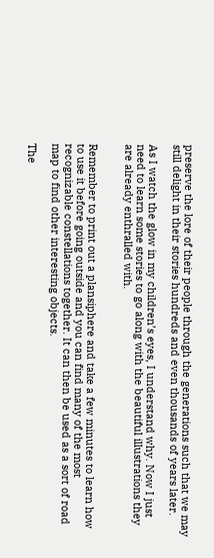preserve the lore of their people through the generations such that we may still delight in their stories hundreds and even thousands of years later.

As I watch the glow in my children’s eyes, I understand why. Now I just need to learn some stories to go along with the beautiful illustrations they are already enthralled with.


Remember to print out a plansiphere and take a few minutes to learn how to use it before going outside and you can find many of the most recognizable constellations together. It can then be used as a sort of road map to find other interesting objects.

The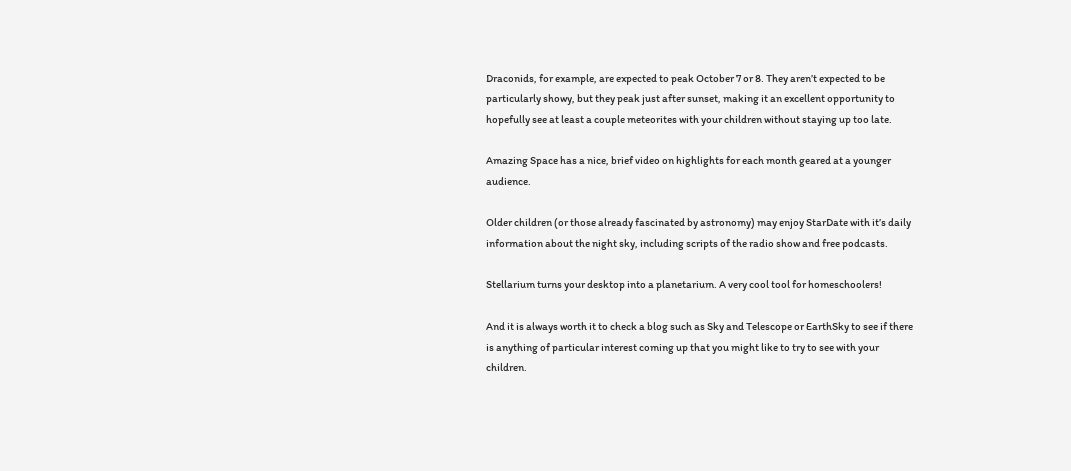Draconids, for example, are expected to peak October 7 or 8. They aren’t expected to be particularly showy, but they peak just after sunset, making it an excellent opportunity to hopefully see at least a couple meteorites with your children without staying up too late.

Amazing Space has a nice, brief video on highlights for each month geared at a younger audience.

Older children (or those already fascinated by astronomy) may enjoy StarDate with it’s daily information about the night sky, including scripts of the radio show and free podcasts.

Stellarium turns your desktop into a planetarium. A very cool tool for homeschoolers!

And it is always worth it to check a blog such as Sky and Telescope or EarthSky to see if there is anything of particular interest coming up that you might like to try to see with your children.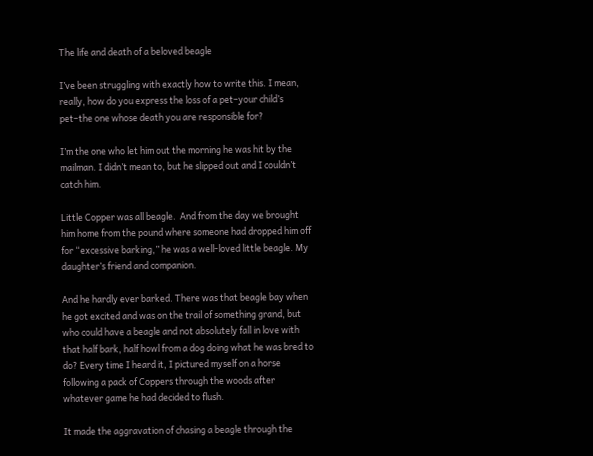The life and death of a beloved beagle

I’ve been struggling with exactly how to write this. I mean, really, how do you express the loss of a pet–your child’s pet–the one whose death you are responsible for?

I’m the one who let him out the morning he was hit by the mailman. I didn’t mean to, but he slipped out and I couldn’t catch him.

Little Copper was all beagle.  And from the day we brought him home from the pound where someone had dropped him off for “excessive barking,” he was a well-loved little beagle. My daughter’s friend and companion.

And he hardly ever barked. There was that beagle bay when he got excited and was on the trail of something grand, but who could have a beagle and not absolutely fall in love with that half bark, half howl from a dog doing what he was bred to do? Every time I heard it, I pictured myself on a horse following a pack of Coppers through the woods after whatever game he had decided to flush.

It made the aggravation of chasing a beagle through the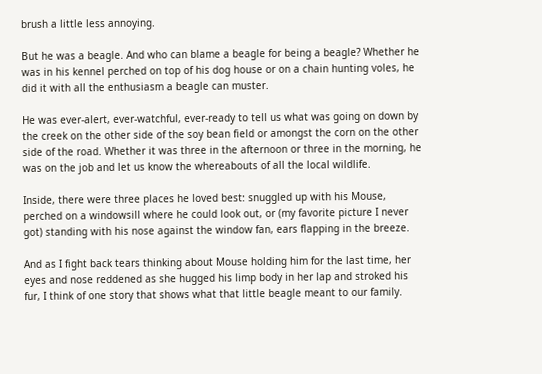brush a little less annoying.

But he was a beagle. And who can blame a beagle for being a beagle? Whether he was in his kennel perched on top of his dog house or on a chain hunting voles, he did it with all the enthusiasm a beagle can muster.

He was ever-alert, ever-watchful, ever-ready to tell us what was going on down by the creek on the other side of the soy bean field or amongst the corn on the other side of the road. Whether it was three in the afternoon or three in the morning, he was on the job and let us know the whereabouts of all the local wildlife.

Inside, there were three places he loved best: snuggled up with his Mouse, perched on a windowsill where he could look out, or (my favorite picture I never got) standing with his nose against the window fan, ears flapping in the breeze.

And as I fight back tears thinking about Mouse holding him for the last time, her eyes and nose reddened as she hugged his limp body in her lap and stroked his fur, I think of one story that shows what that little beagle meant to our family.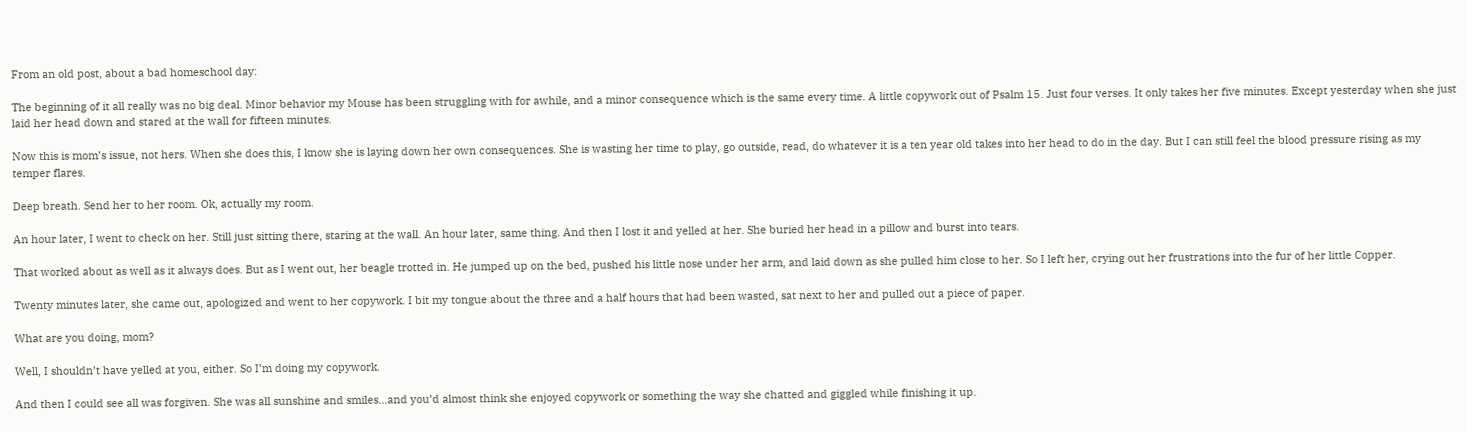From an old post, about a bad homeschool day:

The beginning of it all really was no big deal. Minor behavior my Mouse has been struggling with for awhile, and a minor consequence which is the same every time. A little copywork out of Psalm 15. Just four verses. It only takes her five minutes. Except yesterday when she just laid her head down and stared at the wall for fifteen minutes.

Now this is mom’s issue, not hers. When she does this, I know she is laying down her own consequences. She is wasting her time to play, go outside, read, do whatever it is a ten year old takes into her head to do in the day. But I can still feel the blood pressure rising as my temper flares.

Deep breath. Send her to her room. Ok, actually my room.

An hour later, I went to check on her. Still just sitting there, staring at the wall. An hour later, same thing. And then I lost it and yelled at her. She buried her head in a pillow and burst into tears.

That worked about as well as it always does. But as I went out, her beagle trotted in. He jumped up on the bed, pushed his little nose under her arm, and laid down as she pulled him close to her. So I left her, crying out her frustrations into the fur of her little Copper.

Twenty minutes later, she came out, apologized and went to her copywork. I bit my tongue about the three and a half hours that had been wasted, sat next to her and pulled out a piece of paper.

What are you doing, mom?

Well, I shouldn’t have yelled at you, either. So I’m doing my copywork.

And then I could see all was forgiven. She was all sunshine and smiles…and you’d almost think she enjoyed copywork or something the way she chatted and giggled while finishing it up.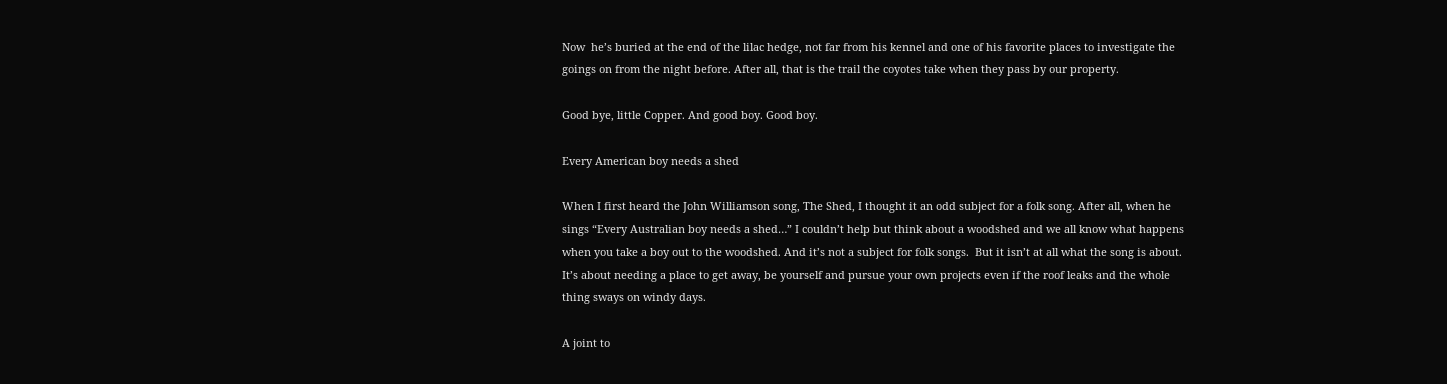Now  he’s buried at the end of the lilac hedge, not far from his kennel and one of his favorite places to investigate the goings on from the night before. After all, that is the trail the coyotes take when they pass by our property.

Good bye, little Copper. And good boy. Good boy.

Every American boy needs a shed

When I first heard the John Williamson song, The Shed, I thought it an odd subject for a folk song. After all, when he sings “Every Australian boy needs a shed…” I couldn’t help but think about a woodshed and we all know what happens when you take a boy out to the woodshed. And it’s not a subject for folk songs.  But it isn’t at all what the song is about. It’s about needing a place to get away, be yourself and pursue your own projects even if the roof leaks and the whole thing sways on windy days.

A joint to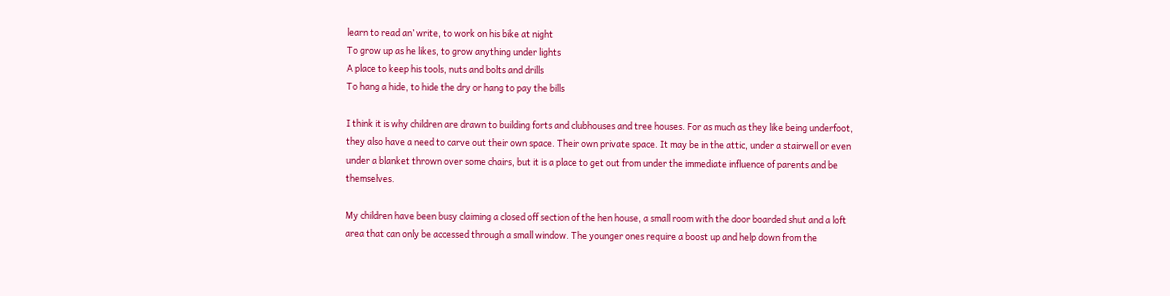learn to read an’ write, to work on his bike at night
To grow up as he likes, to grow anything under lights
A place to keep his tools, nuts and bolts and drills
To hang a hide, to hide the dry or hang to pay the bills

I think it is why children are drawn to building forts and clubhouses and tree houses. For as much as they like being underfoot, they also have a need to carve out their own space. Their own private space. It may be in the attic, under a stairwell or even under a blanket thrown over some chairs, but it is a place to get out from under the immediate influence of parents and be themselves.

My children have been busy claiming a closed off section of the hen house, a small room with the door boarded shut and a loft area that can only be accessed through a small window. The younger ones require a boost up and help down from the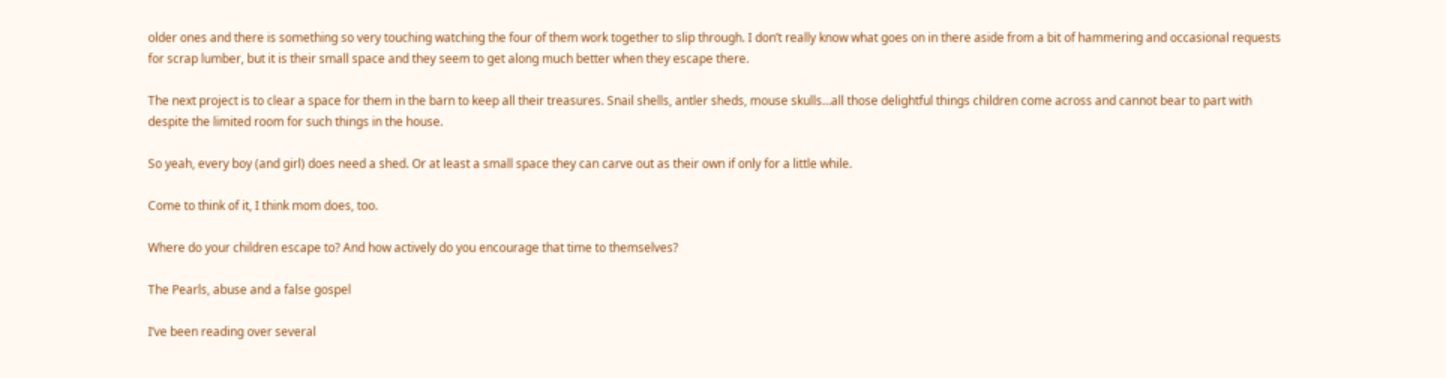older ones and there is something so very touching watching the four of them work together to slip through. I don’t really know what goes on in there aside from a bit of hammering and occasional requests for scrap lumber, but it is their small space and they seem to get along much better when they escape there.

The next project is to clear a space for them in the barn to keep all their treasures. Snail shells, antler sheds, mouse skulls…all those delightful things children come across and cannot bear to part with despite the limited room for such things in the house.

So yeah, every boy (and girl) does need a shed. Or at least a small space they can carve out as their own if only for a little while.

Come to think of it, I think mom does, too.

Where do your children escape to? And how actively do you encourage that time to themselves?

The Pearls, abuse and a false gospel

I’ve been reading over several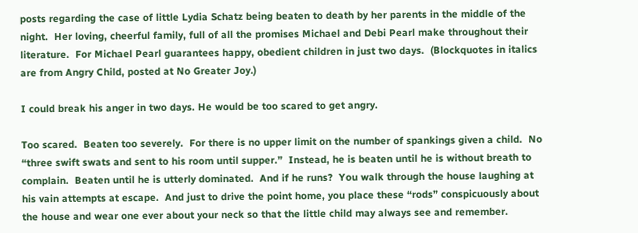posts regarding the case of little Lydia Schatz being beaten to death by her parents in the middle of the night.  Her loving, cheerful family, full of all the promises Michael and Debi Pearl make throughout their literature.  For Michael Pearl guarantees happy, obedient children in just two days.  (Blockquotes in italics are from Angry Child, posted at No Greater Joy.)

I could break his anger in two days. He would be too scared to get angry.

Too scared.  Beaten too severely.  For there is no upper limit on the number of spankings given a child.  No “three swift swats and sent to his room until supper.”  Instead, he is beaten until he is without breath to complain.  Beaten until he is utterly dominated.  And if he runs?  You walk through the house laughing at his vain attempts at escape.  And just to drive the point home, you place these “rods” conspicuously about the house and wear one ever about your neck so that the little child may always see and remember.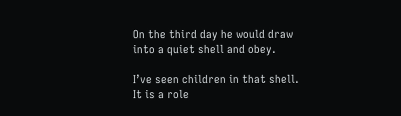On the third day he would draw into a quiet shell and obey.

I’ve seen children in that shell.  It is a role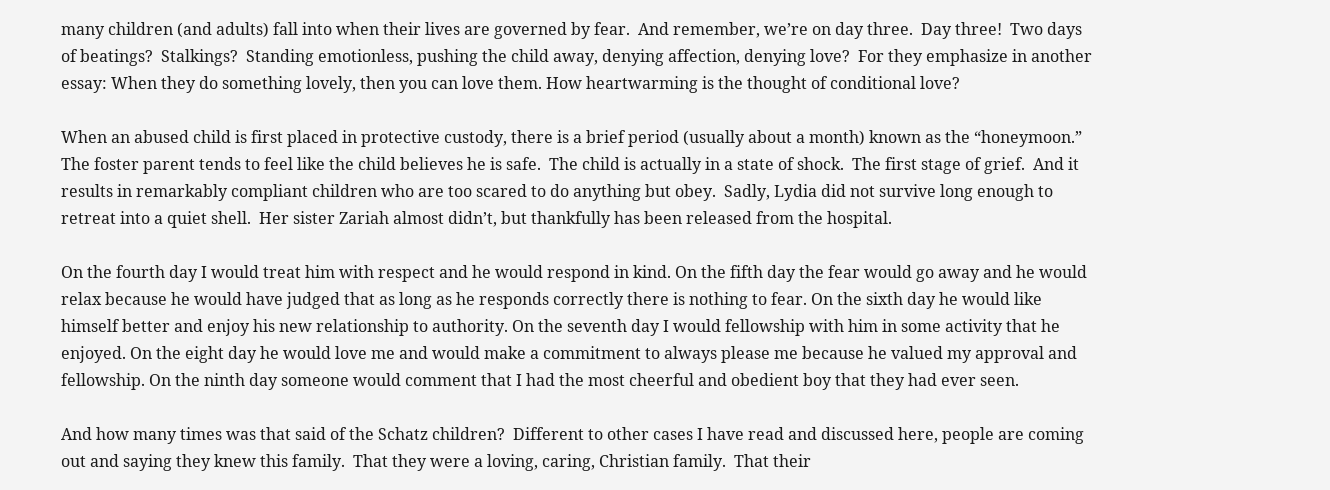many children (and adults) fall into when their lives are governed by fear.  And remember, we’re on day three.  Day three!  Two days of beatings?  Stalkings?  Standing emotionless, pushing the child away, denying affection, denying love?  For they emphasize in another essay: When they do something lovely, then you can love them. How heartwarming is the thought of conditional love?

When an abused child is first placed in protective custody, there is a brief period (usually about a month) known as the “honeymoon.”  The foster parent tends to feel like the child believes he is safe.  The child is actually in a state of shock.  The first stage of grief.  And it results in remarkably compliant children who are too scared to do anything but obey.  Sadly, Lydia did not survive long enough to retreat into a quiet shell.  Her sister Zariah almost didn’t, but thankfully has been released from the hospital.

On the fourth day I would treat him with respect and he would respond in kind. On the fifth day the fear would go away and he would relax because he would have judged that as long as he responds correctly there is nothing to fear. On the sixth day he would like himself better and enjoy his new relationship to authority. On the seventh day I would fellowship with him in some activity that he enjoyed. On the eight day he would love me and would make a commitment to always please me because he valued my approval and fellowship. On the ninth day someone would comment that I had the most cheerful and obedient boy that they had ever seen.

And how many times was that said of the Schatz children?  Different to other cases I have read and discussed here, people are coming out and saying they knew this family.  That they were a loving, caring, Christian family.  That their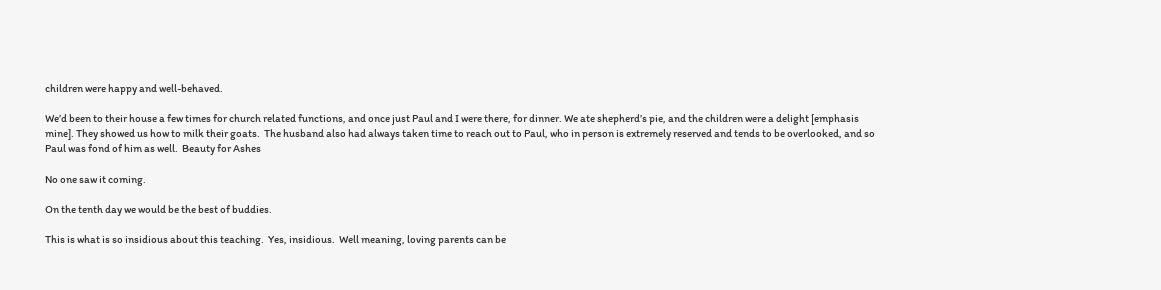children were happy and well-behaved.

We’d been to their house a few times for church related functions, and once just Paul and I were there, for dinner. We ate shepherd’s pie, and the children were a delight [emphasis mine]. They showed us how to milk their goats.  The husband also had always taken time to reach out to Paul, who in person is extremely reserved and tends to be overlooked, and so Paul was fond of him as well.  Beauty for Ashes

No one saw it coming.

On the tenth day we would be the best of buddies.

This is what is so insidious about this teaching.  Yes, insidious.  Well meaning, loving parents can be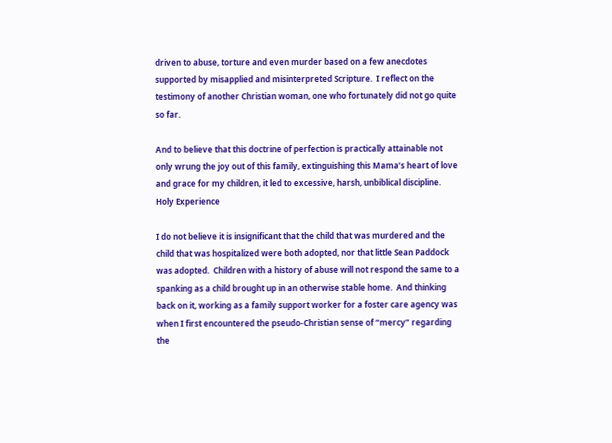driven to abuse, torture and even murder based on a few anecdotes supported by misapplied and misinterpreted Scripture.  I reflect on the testimony of another Christian woman, one who fortunately did not go quite so far.

And to believe that this doctrine of perfection is practically attainable not only wrung the joy out of this family, extinguishing this Mama’s heart of love and grace for my children, it led to excessive, harsh, unbiblical discipline.  Holy Experience

I do not believe it is insignificant that the child that was murdered and the child that was hospitalized were both adopted, nor that little Sean Paddock was adopted.  Children with a history of abuse will not respond the same to a spanking as a child brought up in an otherwise stable home.  And thinking back on it, working as a family support worker for a foster care agency was when I first encountered the pseudo-Christian sense of “mercy” regarding the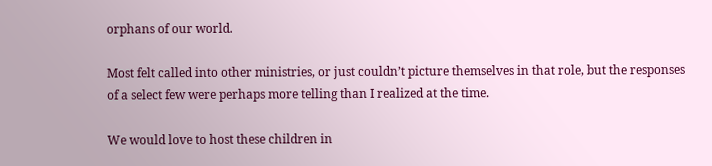orphans of our world.

Most felt called into other ministries, or just couldn’t picture themselves in that role, but the responses of a select few were perhaps more telling than I realized at the time.

We would love to host these children in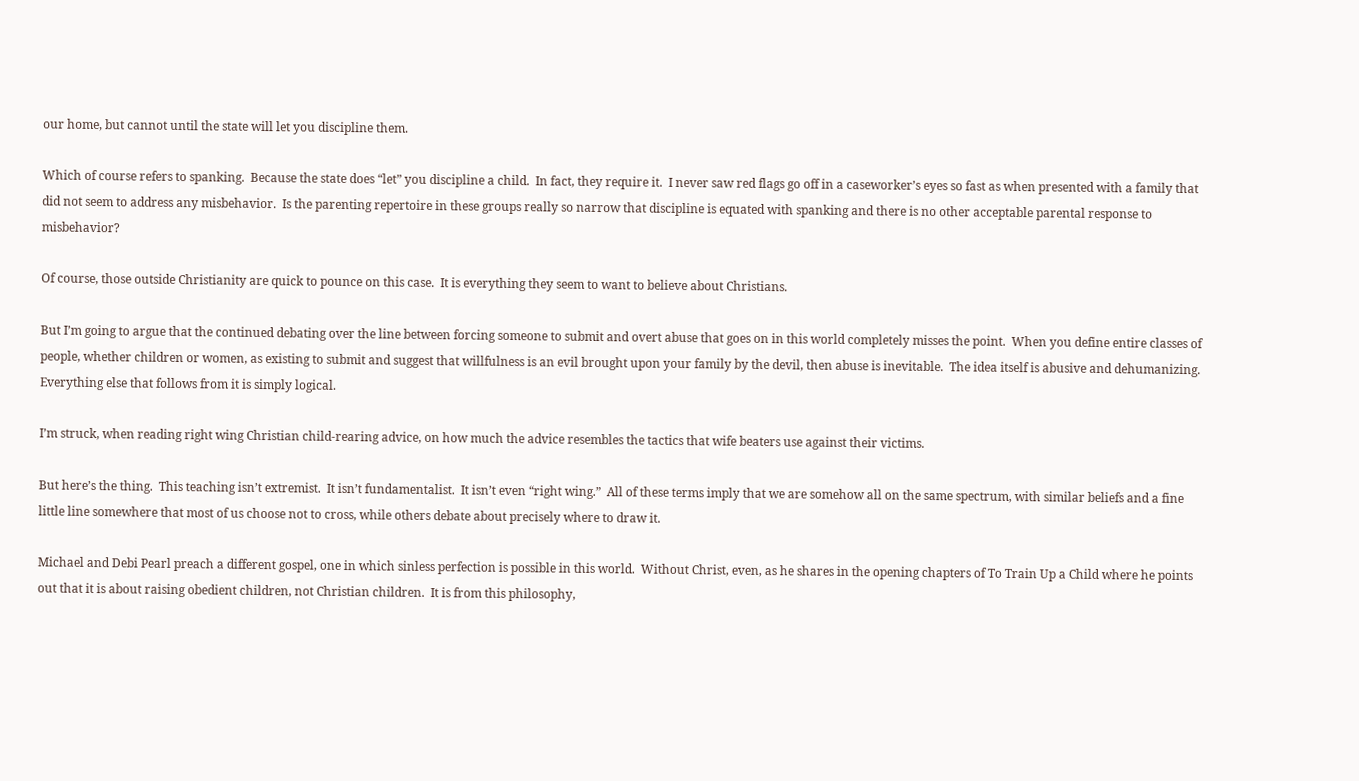our home, but cannot until the state will let you discipline them.

Which of course refers to spanking.  Because the state does “let” you discipline a child.  In fact, they require it.  I never saw red flags go off in a caseworker’s eyes so fast as when presented with a family that did not seem to address any misbehavior.  Is the parenting repertoire in these groups really so narrow that discipline is equated with spanking and there is no other acceptable parental response to misbehavior?

Of course, those outside Christianity are quick to pounce on this case.  It is everything they seem to want to believe about Christians.

But I’m going to argue that the continued debating over the line between forcing someone to submit and overt abuse that goes on in this world completely misses the point.  When you define entire classes of people, whether children or women, as existing to submit and suggest that willfulness is an evil brought upon your family by the devil, then abuse is inevitable.  The idea itself is abusive and dehumanizing.  Everything else that follows from it is simply logical.

I’m struck, when reading right wing Christian child-rearing advice, on how much the advice resembles the tactics that wife beaters use against their victims.

But here’s the thing.  This teaching isn’t extremist.  It isn’t fundamentalist.  It isn’t even “right wing.”  All of these terms imply that we are somehow all on the same spectrum, with similar beliefs and a fine little line somewhere that most of us choose not to cross, while others debate about precisely where to draw it.

Michael and Debi Pearl preach a different gospel, one in which sinless perfection is possible in this world.  Without Christ, even, as he shares in the opening chapters of To Train Up a Child where he points out that it is about raising obedient children, not Christian children.  It is from this philosophy,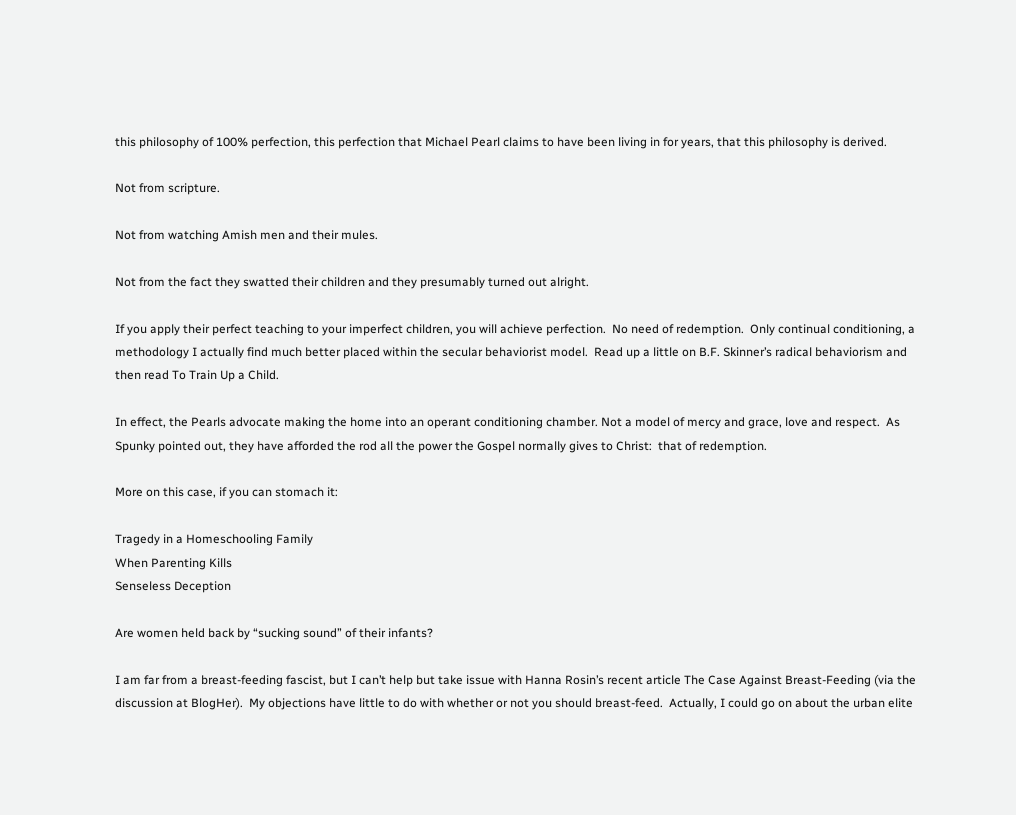this philosophy of 100% perfection, this perfection that Michael Pearl claims to have been living in for years, that this philosophy is derived.

Not from scripture.

Not from watching Amish men and their mules.

Not from the fact they swatted their children and they presumably turned out alright.

If you apply their perfect teaching to your imperfect children, you will achieve perfection.  No need of redemption.  Only continual conditioning, a methodology I actually find much better placed within the secular behaviorist model.  Read up a little on B.F. Skinner’s radical behaviorism and then read To Train Up a Child.

In effect, the Pearls advocate making the home into an operant conditioning chamber. Not a model of mercy and grace, love and respect.  As Spunky pointed out, they have afforded the rod all the power the Gospel normally gives to Christ:  that of redemption.

More on this case, if you can stomach it:

Tragedy in a Homeschooling Family
When Parenting Kills
Senseless Deception

Are women held back by “sucking sound” of their infants?

I am far from a breast-feeding fascist, but I can’t help but take issue with Hanna Rosin’s recent article The Case Against Breast-Feeding (via the discussion at BlogHer).  My objections have little to do with whether or not you should breast-feed.  Actually, I could go on about the urban elite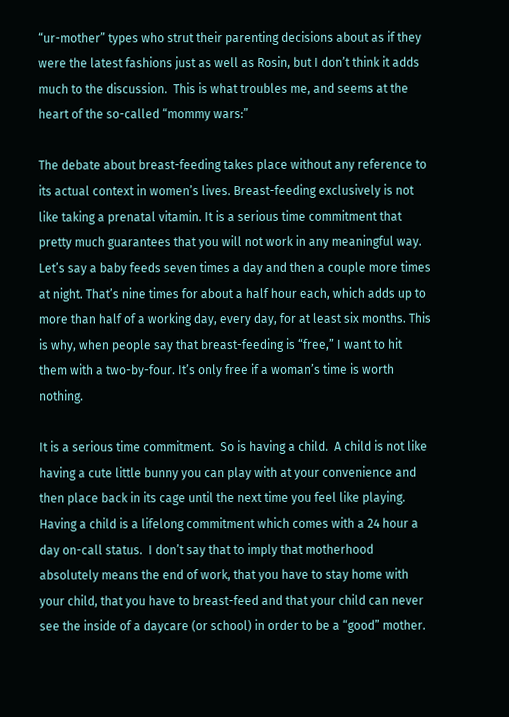“ur-mother” types who strut their parenting decisions about as if they were the latest fashions just as well as Rosin, but I don’t think it adds much to the discussion.  This is what troubles me, and seems at the heart of the so-called “mommy wars:”

The debate about breast-feeding takes place without any reference to its actual context in women’s lives. Breast-feeding exclusively is not like taking a prenatal vitamin. It is a serious time commitment that pretty much guarantees that you will not work in any meaningful way. Let’s say a baby feeds seven times a day and then a couple more times at night. That’s nine times for about a half hour each, which adds up to more than half of a working day, every day, for at least six months. This is why, when people say that breast-feeding is “free,” I want to hit them with a two-by-four. It’s only free if a woman’s time is worth nothing.

It is a serious time commitment.  So is having a child.  A child is not like having a cute little bunny you can play with at your convenience and then place back in its cage until the next time you feel like playing.  Having a child is a lifelong commitment which comes with a 24 hour a day on-call status.  I don’t say that to imply that motherhood absolutely means the end of work, that you have to stay home with your child, that you have to breast-feed and that your child can never see the inside of a daycare (or school) in order to be a “good” mother.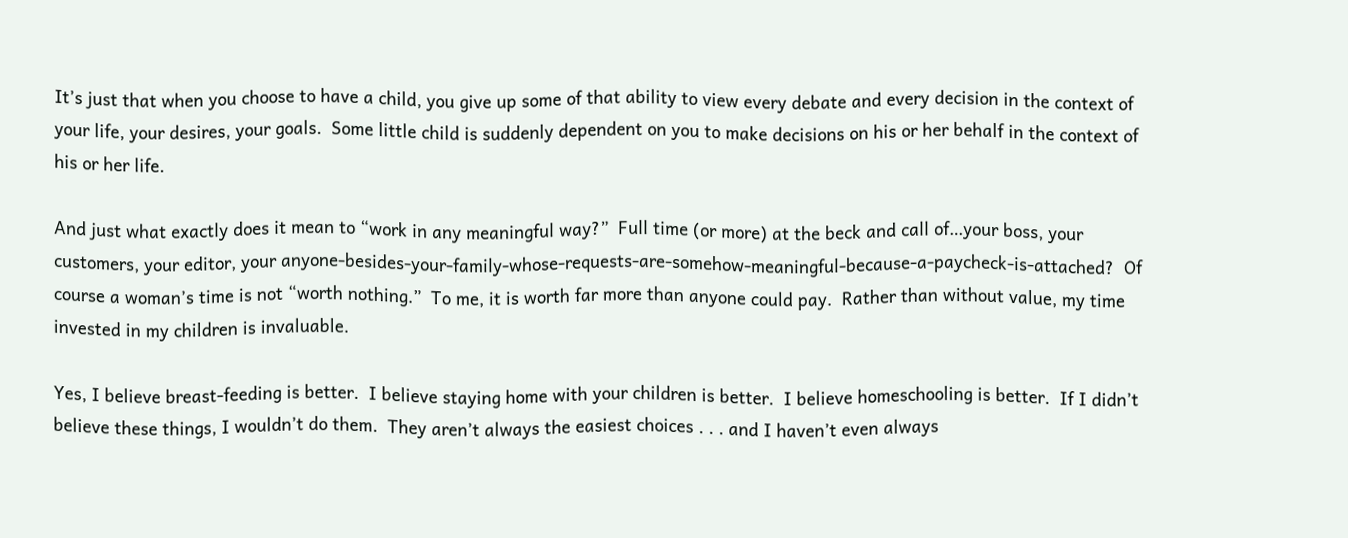It’s just that when you choose to have a child, you give up some of that ability to view every debate and every decision in the context of your life, your desires, your goals.  Some little child is suddenly dependent on you to make decisions on his or her behalf in the context of his or her life.

And just what exactly does it mean to “work in any meaningful way?”  Full time (or more) at the beck and call of…your boss, your customers, your editor, your anyone-besides-your-family-whose-requests-are-somehow-meaningful-because-a-paycheck-is-attached?  Of course a woman’s time is not “worth nothing.”  To me, it is worth far more than anyone could pay.  Rather than without value, my time invested in my children is invaluable.

Yes, I believe breast-feeding is better.  I believe staying home with your children is better.  I believe homeschooling is better.  If I didn’t believe these things, I wouldn’t do them.  They aren’t always the easiest choices . . . and I haven’t even always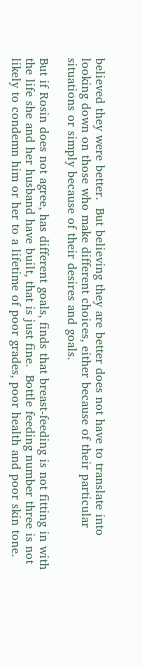believed they were better.  But believing they are better does not have to translate into looking down on those who make different choices, either because of their particular situations or simply because of their desires and goals.

But if Rosin does not agree, has different goals, finds that breast-feeding is not fitting in with the life she and her husband have built, that is just fine.  Bottle feeding number three is not likely to condemn him or her to a lifetime of poor grades, poor health and poor skin tone.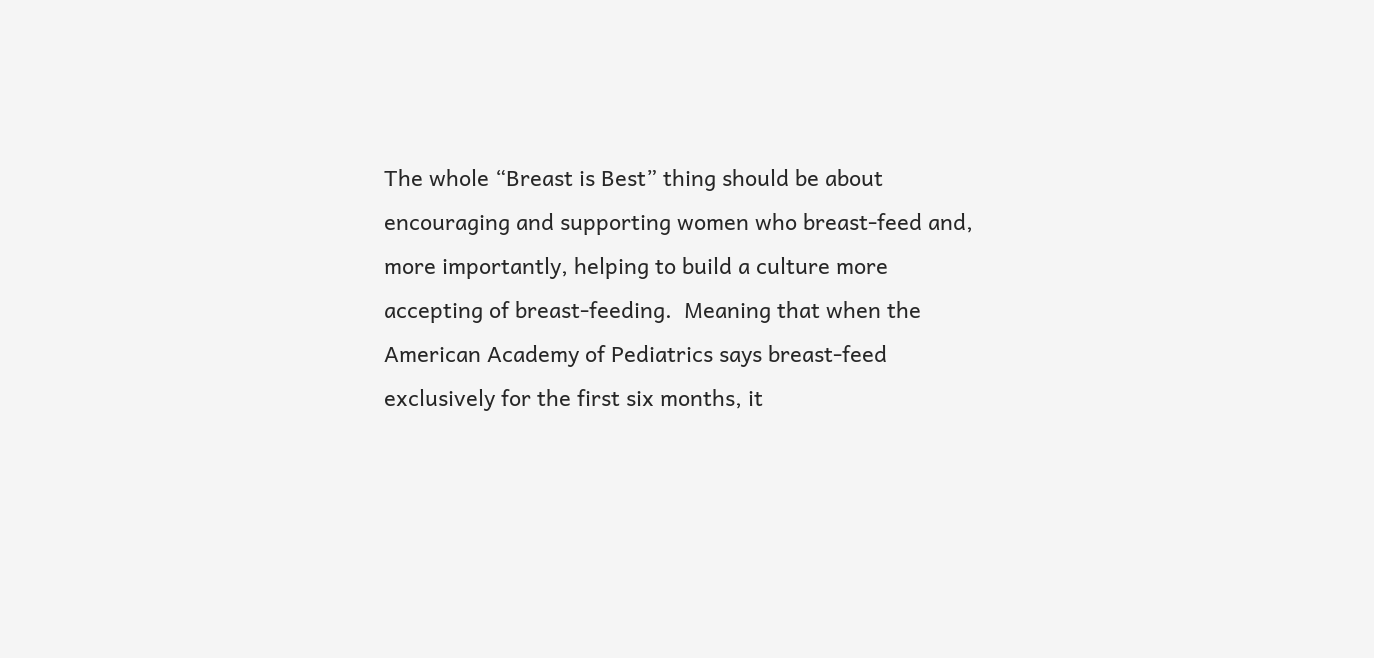The whole “Breast is Best” thing should be about encouraging and supporting women who breast-feed and, more importantly, helping to build a culture more accepting of breast-feeding.  Meaning that when the American Academy of Pediatrics says breast-feed exclusively for the first six months, it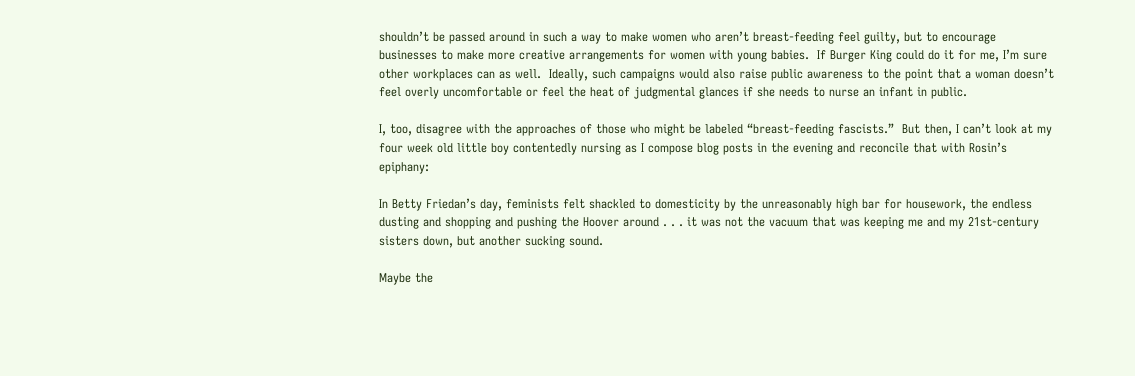shouldn’t be passed around in such a way to make women who aren’t breast-feeding feel guilty, but to encourage businesses to make more creative arrangements for women with young babies.  If Burger King could do it for me, I’m sure other workplaces can as well.  Ideally, such campaigns would also raise public awareness to the point that a woman doesn’t feel overly uncomfortable or feel the heat of judgmental glances if she needs to nurse an infant in public.

I, too, disagree with the approaches of those who might be labeled “breast-feeding fascists.”  But then, I can’t look at my four week old little boy contentedly nursing as I compose blog posts in the evening and reconcile that with Rosin’s epiphany:

In Betty Friedan’s day, feminists felt shackled to domesticity by the unreasonably high bar for housework, the endless dusting and shopping and pushing the Hoover around . . . it was not the vacuum that was keeping me and my 21st-century sisters down, but another sucking sound.

Maybe the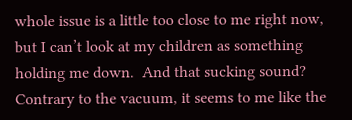whole issue is a little too close to me right now, but I can’t look at my children as something holding me down.  And that sucking sound?  Contrary to the vacuum, it seems to me like the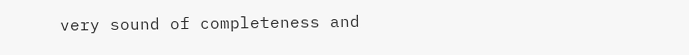very sound of completeness and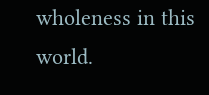wholeness in this world.